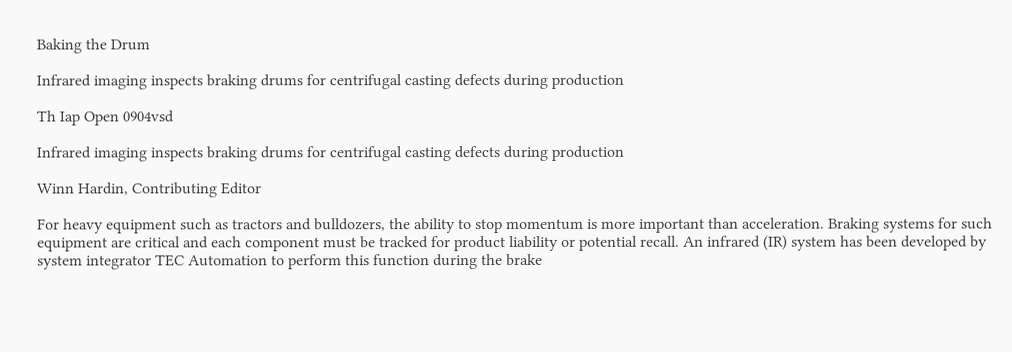Baking the Drum

Infrared imaging inspects braking drums for centrifugal casting defects during production

Th Iap Open 0904vsd

Infrared imaging inspects braking drums for centrifugal casting defects during production

Winn Hardin, Contributing Editor

For heavy equipment such as tractors and bulldozers, the ability to stop momentum is more important than acceleration. Braking systems for such equipment are critical and each component must be tracked for product liability or potential recall. An infrared (IR) system has been developed by system integrator TEC Automation to perform this function during the brake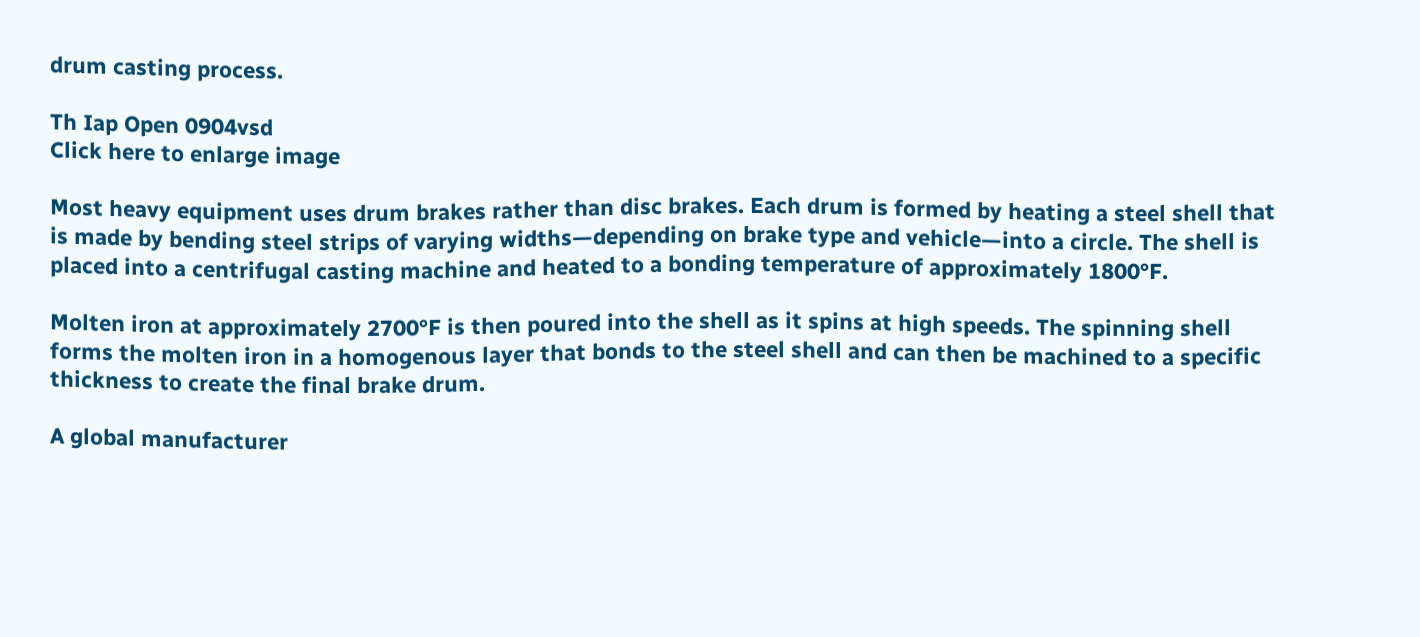drum casting process.

Th Iap Open 0904vsd
Click here to enlarge image

Most heavy equipment uses drum brakes rather than disc brakes. Each drum is formed by heating a steel shell that is made by bending steel strips of varying widths—depending on brake type and vehicle—into a circle. The shell is placed into a centrifugal casting machine and heated to a bonding temperature of approximately 1800°F.

Molten iron at approximately 2700°F is then poured into the shell as it spins at high speeds. The spinning shell forms the molten iron in a homogenous layer that bonds to the steel shell and can then be machined to a specific thickness to create the final brake drum.

A global manufacturer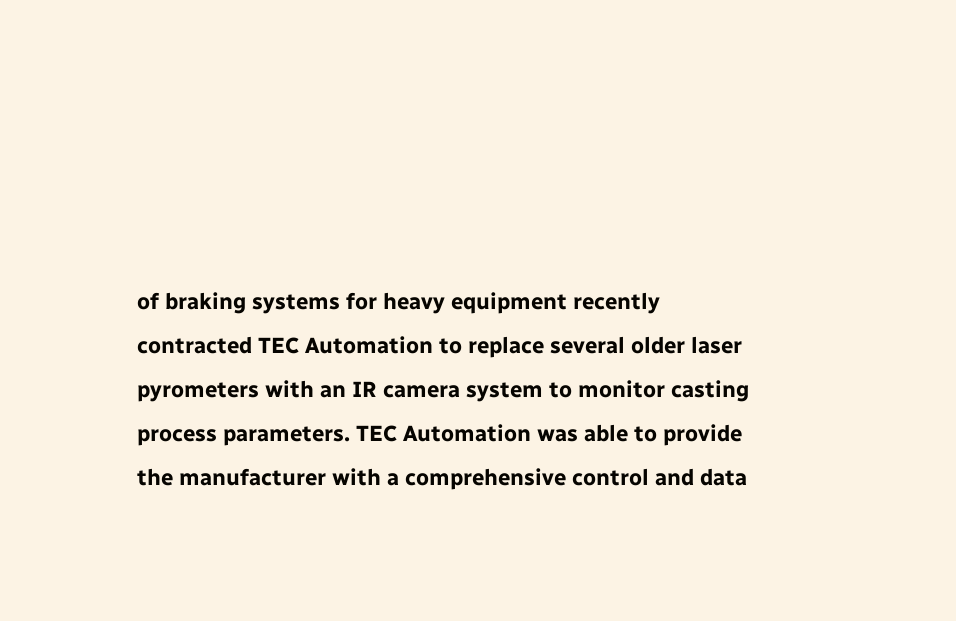of braking systems for heavy equipment recently contracted TEC Automation to replace several older laser pyrometers with an IR camera system to monitor casting process parameters. TEC Automation was able to provide the manufacturer with a comprehensive control and data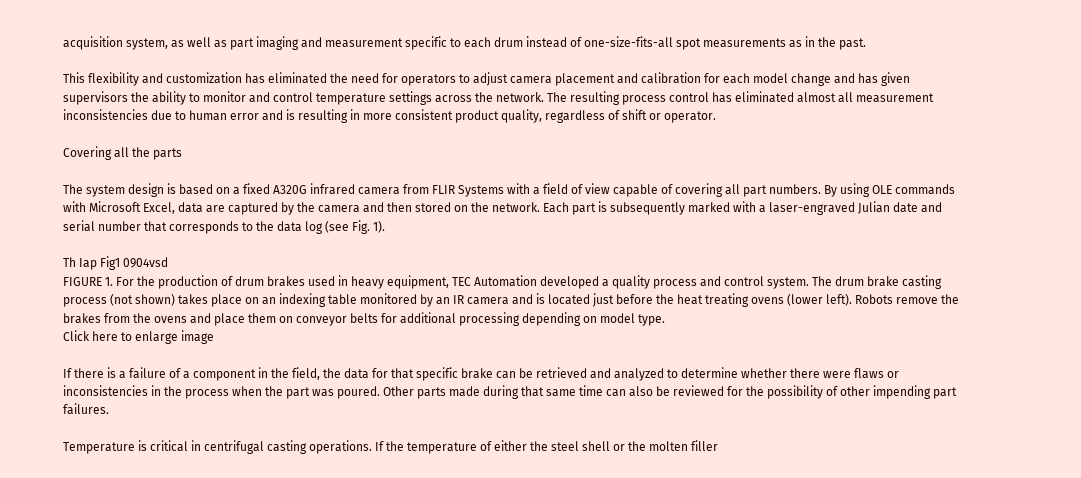acquisition system, as well as part imaging and measurement specific to each drum instead of one-size-fits-all spot measurements as in the past.

This flexibility and customization has eliminated the need for operators to adjust camera placement and calibration for each model change and has given supervisors the ability to monitor and control temperature settings across the network. The resulting process control has eliminated almost all measurement inconsistencies due to human error and is resulting in more consistent product quality, regardless of shift or operator.

Covering all the parts

The system design is based on a fixed A320G infrared camera from FLIR Systems with a field of view capable of covering all part numbers. By using OLE commands with Microsoft Excel, data are captured by the camera and then stored on the network. Each part is subsequently marked with a laser-engraved Julian date and serial number that corresponds to the data log (see Fig. 1).

Th Iap Fig1 0904vsd
FIGURE 1. For the production of drum brakes used in heavy equipment, TEC Automation developed a quality process and control system. The drum brake casting process (not shown) takes place on an indexing table monitored by an IR camera and is located just before the heat treating ovens (lower left). Robots remove the brakes from the ovens and place them on conveyor belts for additional processing depending on model type.
Click here to enlarge image

If there is a failure of a component in the field, the data for that specific brake can be retrieved and analyzed to determine whether there were flaws or inconsistencies in the process when the part was poured. Other parts made during that same time can also be reviewed for the possibility of other impending part failures.

Temperature is critical in centrifugal casting operations. If the temperature of either the steel shell or the molten filler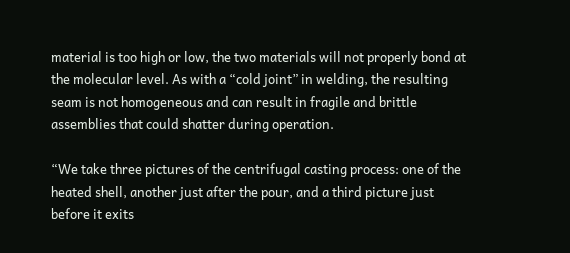material is too high or low, the two materials will not properly bond at the molecular level. As with a “cold joint” in welding, the resulting seam is not homogeneous and can result in fragile and brittle assemblies that could shatter during operation.

“We take three pictures of the centrifugal casting process: one of the heated shell, another just after the pour, and a third picture just before it exits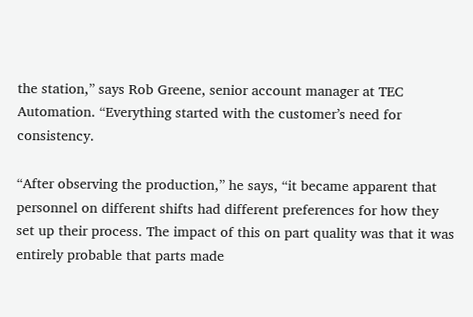the station,” says Rob Greene, senior account manager at TEC Automation. “Everything started with the customer’s need for consistency.

“After observing the production,” he says, “it became apparent that personnel on different shifts had different preferences for how they set up their process. The impact of this on part quality was that it was entirely probable that parts made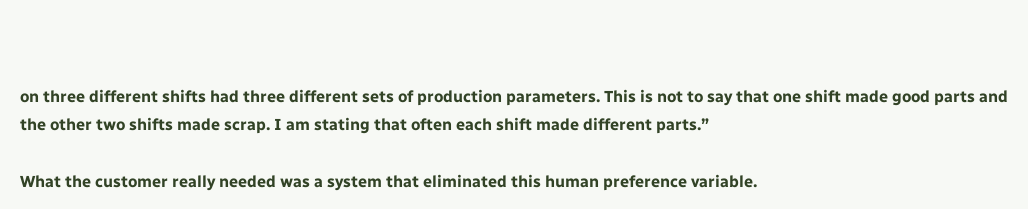on three different shifts had three different sets of production parameters. This is not to say that one shift made good parts and the other two shifts made scrap. I am stating that often each shift made different parts.”

What the customer really needed was a system that eliminated this human preference variable.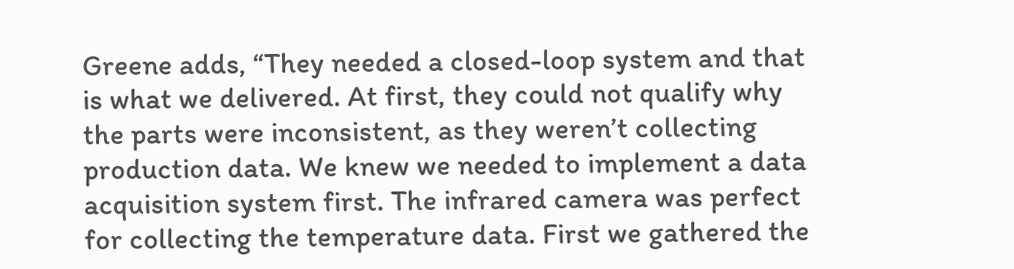Greene adds, “They needed a closed-loop system and that is what we delivered. At first, they could not qualify why the parts were inconsistent, as they weren’t collecting production data. We knew we needed to implement a data acquisition system first. The infrared camera was perfect for collecting the temperature data. First we gathered the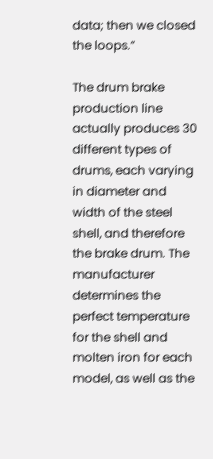data; then we closed the loops.”

The drum brake production line actually produces 30 different types of drums, each varying in diameter and width of the steel shell, and therefore the brake drum. The manufacturer determines the perfect temperature for the shell and molten iron for each model, as well as the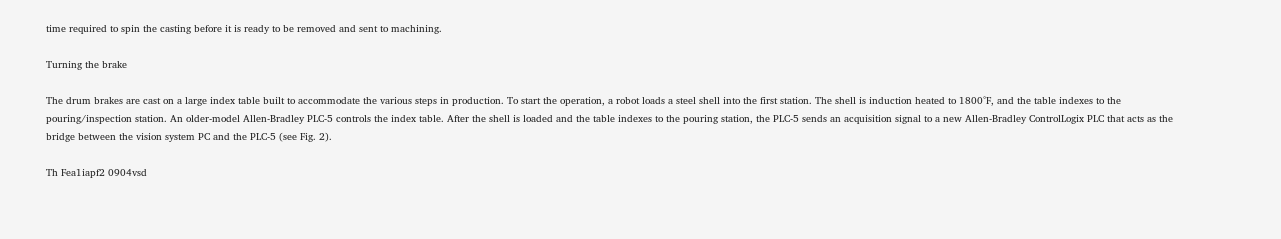time required to spin the casting before it is ready to be removed and sent to machining.

Turning the brake

The drum brakes are cast on a large index table built to accommodate the various steps in production. To start the operation, a robot loads a steel shell into the first station. The shell is induction heated to 1800°F, and the table indexes to the pouring/inspection station. An older-model Allen-Bradley PLC-5 controls the index table. After the shell is loaded and the table indexes to the pouring station, the PLC-5 sends an acquisition signal to a new Allen-Bradley ControlLogix PLC that acts as the bridge between the vision system PC and the PLC-5 (see Fig. 2).

Th Fea1iapf2 0904vsd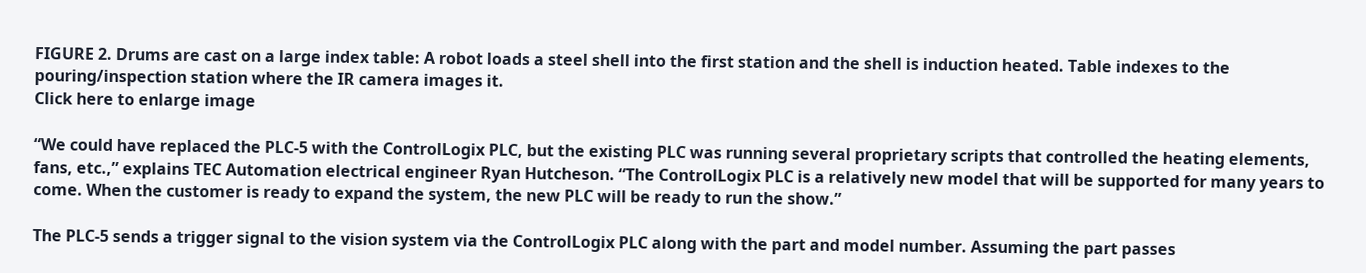FIGURE 2. Drums are cast on a large index table: A robot loads a steel shell into the first station and the shell is induction heated. Table indexes to the pouring/inspection station where the IR camera images it.
Click here to enlarge image

“We could have replaced the PLC-5 with the ControlLogix PLC, but the existing PLC was running several proprietary scripts that controlled the heating elements, fans, etc.,” explains TEC Automation electrical engineer Ryan Hutcheson. “The ControlLogix PLC is a relatively new model that will be supported for many years to come. When the customer is ready to expand the system, the new PLC will be ready to run the show.”

The PLC-5 sends a trigger signal to the vision system via the ControlLogix PLC along with the part and model number. Assuming the part passes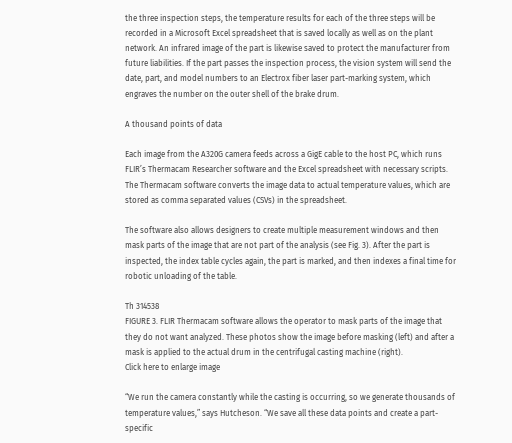the three inspection steps, the temperature results for each of the three steps will be recorded in a Microsoft Excel spreadsheet that is saved locally as well as on the plant network. An infrared image of the part is likewise saved to protect the manufacturer from future liabilities. If the part passes the inspection process, the vision system will send the date, part, and model numbers to an Electrox fiber laser part-marking system, which engraves the number on the outer shell of the brake drum.

A thousand points of data

Each image from the A320G camera feeds across a GigE cable to the host PC, which runs FLIR’s Thermacam Researcher software and the Excel spreadsheet with necessary scripts. The Thermacam software converts the image data to actual temperature values, which are stored as comma separated values (CSVs) in the spreadsheet.

The software also allows designers to create multiple measurement windows and then mask parts of the image that are not part of the analysis (see Fig. 3). After the part is inspected, the index table cycles again, the part is marked, and then indexes a final time for robotic unloading of the table.

Th 314538
FIGURE 3. FLIR Thermacam software allows the operator to mask parts of the image that they do not want analyzed. These photos show the image before masking (left) and after a mask is applied to the actual drum in the centrifugal casting machine (right).
Click here to enlarge image

“We run the camera constantly while the casting is occurring, so we generate thousands of temperature values,” says Hutcheson. “We save all these data points and create a part-specific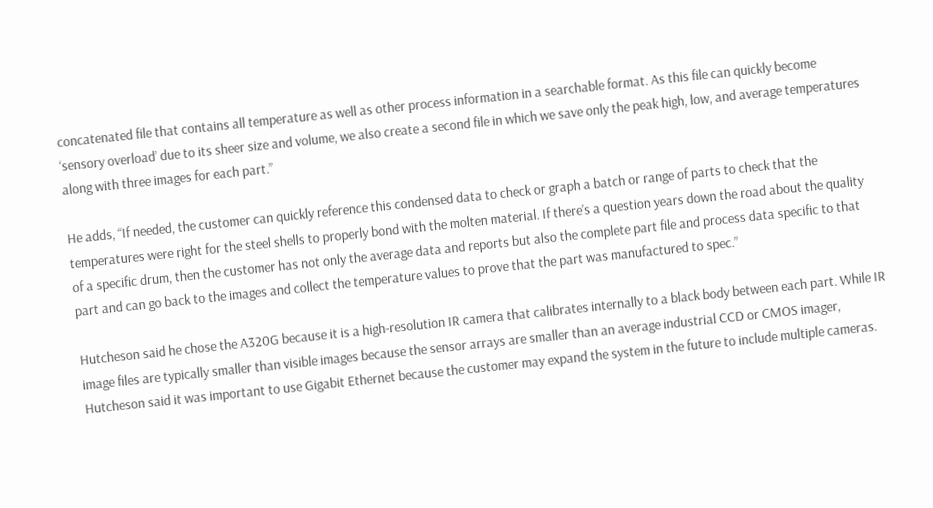concatenated file that contains all temperature as well as other process information in a searchable format. As this file can quickly become ‘sensory overload’ due to its sheer size and volume, we also create a second file in which we save only the peak high, low, and average temperatures along with three images for each part.”

He adds, “If needed, the customer can quickly reference this condensed data to check or graph a batch or range of parts to check that the temperatures were right for the steel shells to properly bond with the molten material. If there’s a question years down the road about the quality of a specific drum, then the customer has not only the average data and reports but also the complete part file and process data specific to that part and can go back to the images and collect the temperature values to prove that the part was manufactured to spec.”

Hutcheson said he chose the A320G because it is a high-resolution IR camera that calibrates internally to a black body between each part. While IR image files are typically smaller than visible images because the sensor arrays are smaller than an average industrial CCD or CMOS imager, Hutcheson said it was important to use Gigabit Ethernet because the customer may expand the system in the future to include multiple cameras.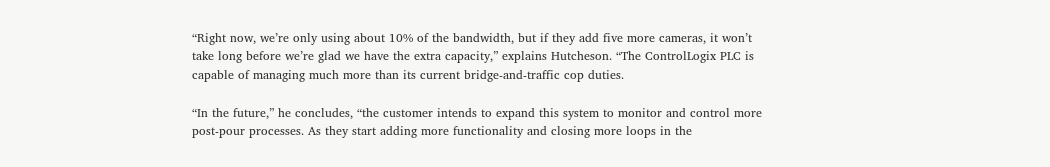“Right now, we’re only using about 10% of the bandwidth, but if they add five more cameras, it won’t take long before we’re glad we have the extra capacity,” explains Hutcheson. “The ControlLogix PLC is capable of managing much more than its current bridge-and-traffic cop duties.

“In the future,” he concludes, “the customer intends to expand this system to monitor and control more post-pour processes. As they start adding more functionality and closing more loops in the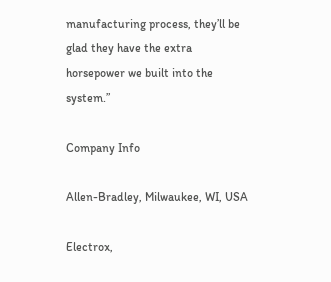manufacturing process, they’ll be glad they have the extra horsepower we built into the system.”

Company Info

Allen-Bradley, Milwaukee, WI, USA

Electrox,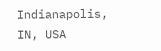Indianapolis, IN, USA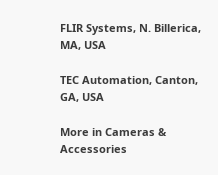FLIR Systems, N. Billerica, MA, USA

TEC Automation, Canton, GA, USA

More in Cameras & Accessories